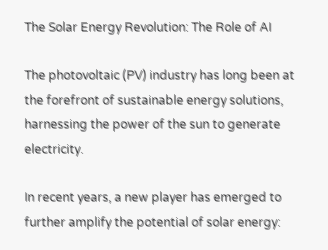The Solar Energy Revolution: The Role of AI

The photovoltaic (PV) industry has long been at the forefront of sustainable energy solutions, harnessing the power of the sun to generate electricity.

In recent years, a new player has emerged to further amplify the potential of solar energy: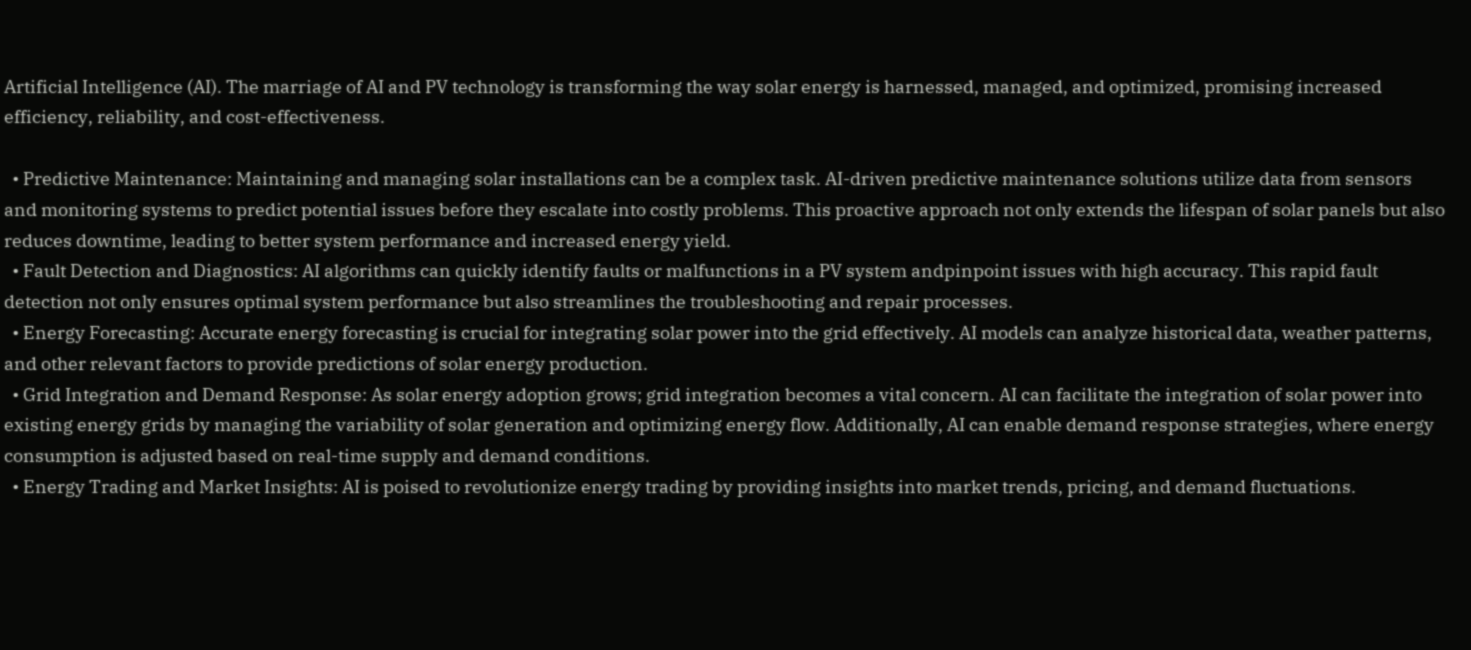Artificial Intelligence (AI). The marriage of AI and PV technology is transforming the way solar energy is harnessed, managed, and optimized, promising increased efficiency, reliability, and cost-effectiveness.

  • Predictive Maintenance: Maintaining and managing solar installations can be a complex task. AI-driven predictive maintenance solutions utilize data from sensors and monitoring systems to predict potential issues before they escalate into costly problems. This proactive approach not only extends the lifespan of solar panels but also reduces downtime, leading to better system performance and increased energy yield.
  • Fault Detection and Diagnostics: AI algorithms can quickly identify faults or malfunctions in a PV system andpinpoint issues with high accuracy. This rapid fault detection not only ensures optimal system performance but also streamlines the troubleshooting and repair processes.
  • Energy Forecasting: Accurate energy forecasting is crucial for integrating solar power into the grid effectively. AI models can analyze historical data, weather patterns, and other relevant factors to provide predictions of solar energy production.
  • Grid Integration and Demand Response: As solar energy adoption grows; grid integration becomes a vital concern. AI can facilitate the integration of solar power into existing energy grids by managing the variability of solar generation and optimizing energy flow. Additionally, AI can enable demand response strategies, where energy consumption is adjusted based on real-time supply and demand conditions.
  • Energy Trading and Market Insights: AI is poised to revolutionize energy trading by providing insights into market trends, pricing, and demand fluctuations.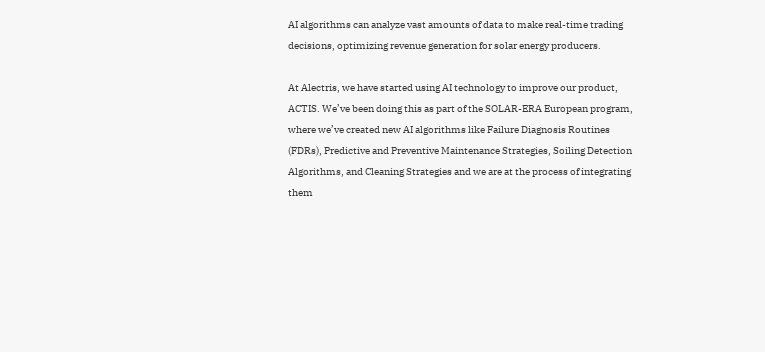AI algorithms can analyze vast amounts of data to make real-time trading decisions, optimizing revenue generation for solar energy producers.

At Alectris, we have started using AI technology to improve our product, ACTIS. We’ve been doing this as part of the SOLAR-ERA European program, where we’ve created new AI algorithms like Failure Diagnosis Routines (FDRs), Predictive and Preventive Maintenance Strategies, Soiling Detection Algorithms, and Cleaning Strategies and we are at the process of integrating them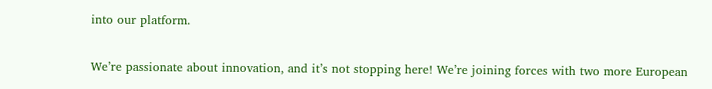into our platform.

We’re passionate about innovation, and it’s not stopping here! We’re joining forces with two more European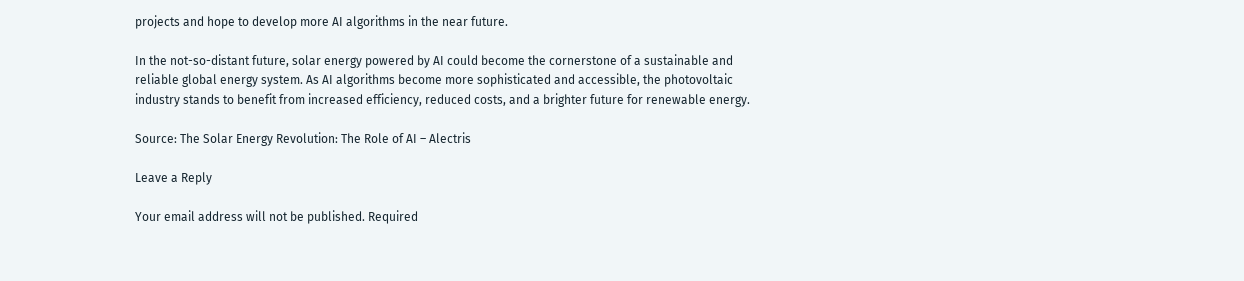projects and hope to develop more AI algorithms in the near future.

In the not-so-distant future, solar energy powered by AI could become the cornerstone of a sustainable and reliable global energy system. As AI algorithms become more sophisticated and accessible, the photovoltaic industry stands to benefit from increased efficiency, reduced costs, and a brighter future for renewable energy.

Source: The Solar Energy Revolution: The Role of AI – Alectris

Leave a Reply

Your email address will not be published. Required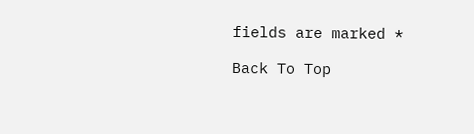fields are marked *

Back To Top